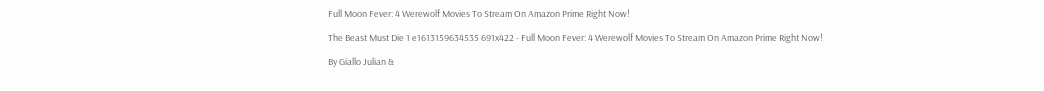Full Moon Fever: 4 Werewolf Movies To Stream On Amazon Prime Right Now!

The Beast Must Die 1 e1613159634535 691x422 - Full Moon Fever: 4 Werewolf Movies To Stream On Amazon Prime Right Now!

By Giallo Julian &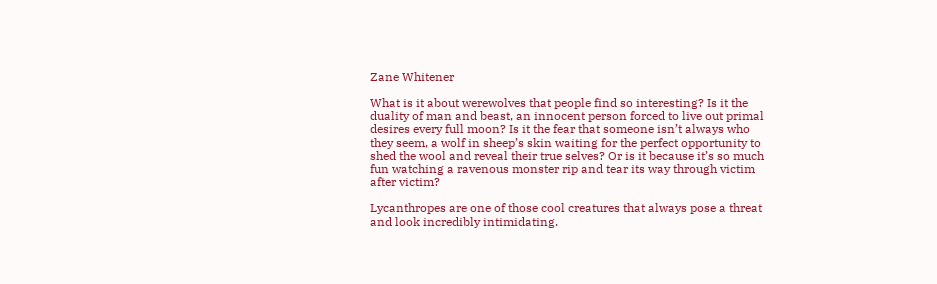Zane Whitener

What is it about werewolves that people find so interesting? Is it the duality of man and beast, an innocent person forced to live out primal desires every full moon? Is it the fear that someone isn’t always who they seem, a wolf in sheep’s skin waiting for the perfect opportunity to shed the wool and reveal their true selves? Or is it because it’s so much fun watching a ravenous monster rip and tear its way through victim after victim?

Lycanthropes are one of those cool creatures that always pose a threat and look incredibly intimidating.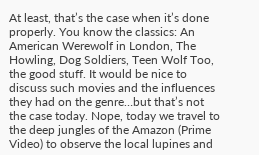At least, that’s the case when it’s done properly. You know the classics: An American Werewolf in London, The Howling, Dog Soldiers, Teen Wolf Too, the good stuff. It would be nice to discuss such movies and the influences they had on the genre…but that’s not the case today. Nope, today we travel to the deep jungles of the Amazon (Prime Video) to observe the local lupines and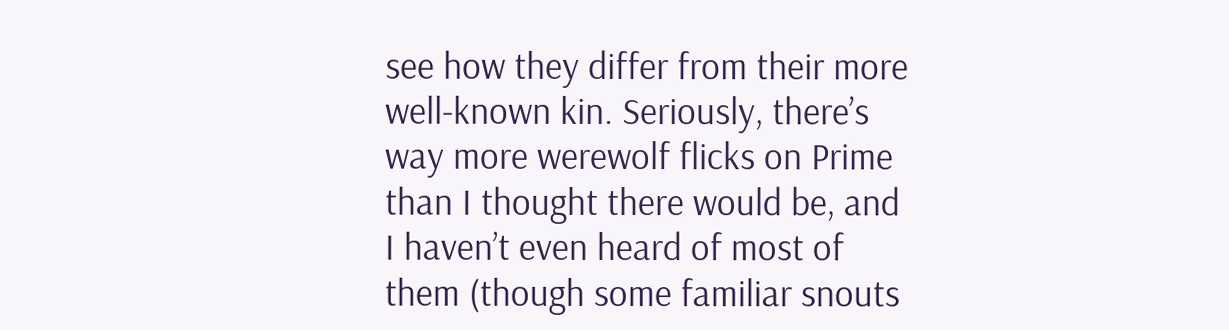see how they differ from their more well-known kin. Seriously, there’s way more werewolf flicks on Prime than I thought there would be, and I haven’t even heard of most of them (though some familiar snouts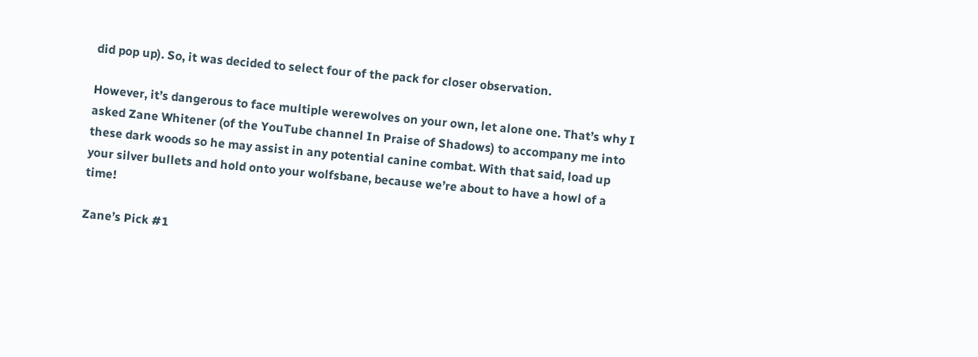did pop up). So, it was decided to select four of the pack for closer observation.

However, it’s dangerous to face multiple werewolves on your own, let alone one. That’s why I asked Zane Whitener (of the YouTube channel In Praise of Shadows) to accompany me into these dark woods so he may assist in any potential canine combat. With that said, load up your silver bullets and hold onto your wolfsbane, because we’re about to have a howl of a time!

Zane’s Pick #1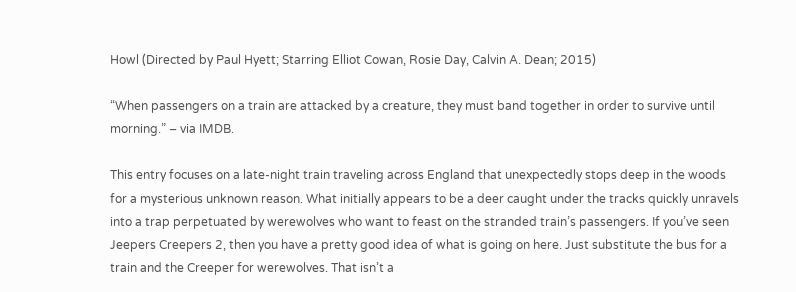Howl (Directed by Paul Hyett; Starring Elliot Cowan, Rosie Day, Calvin A. Dean; 2015)

“When passengers on a train are attacked by a creature, they must band together in order to survive until morning.” – via IMDB.

This entry focuses on a late-night train traveling across England that unexpectedly stops deep in the woods for a mysterious unknown reason. What initially appears to be a deer caught under the tracks quickly unravels into a trap perpetuated by werewolves who want to feast on the stranded train’s passengers. If you’ve seen Jeepers Creepers 2, then you have a pretty good idea of what is going on here. Just substitute the bus for a train and the Creeper for werewolves. That isn’t a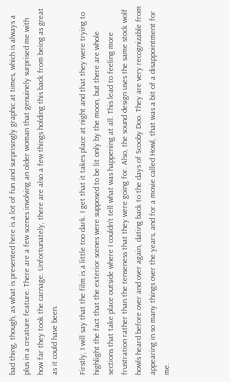bad thing, though, as what is presented here is a lot of fun and surprisingly graphic at times, which is always a plus in a creature feature. There are a few scenes involving an older woman that genuinely surprised me with how far they took the carnage. Unfortunately, there are also a few things holding this back from being as great as it could have been.

Firstly, I will say that the film is a little too dark. I get that it takes place at night and that they were trying to highlight the fact that the exterior scenes were supposed to be lit only by the moon, but there are whole sections that take place outside where I couldn’t tell what was happening at all. This lead to feeling more frustration rather than the tenseness that they were going for. Also, the sound design uses the same stock wolf howls heard before over and over again, dating back to the days of Scooby Doo. They are very recognizable from appearing in so many things over the years, and for a movie called Howl, that was a bit of a disappointment for me.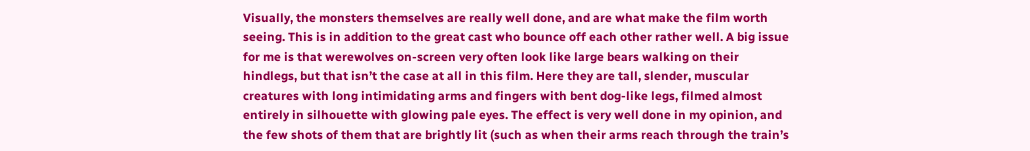Visually, the monsters themselves are really well done, and are what make the film worth seeing. This is in addition to the great cast who bounce off each other rather well. A big issue for me is that werewolves on-screen very often look like large bears walking on their hindlegs, but that isn’t the case at all in this film. Here they are tall, slender, muscular creatures with long intimidating arms and fingers with bent dog-like legs, filmed almost entirely in silhouette with glowing pale eyes. The effect is very well done in my opinion, and the few shots of them that are brightly lit (such as when their arms reach through the train’s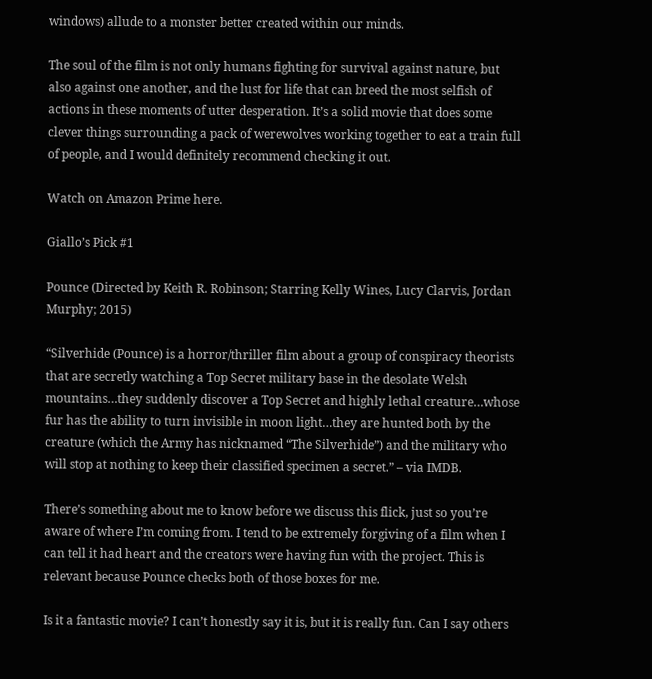windows) allude to a monster better created within our minds.

The soul of the film is not only humans fighting for survival against nature, but also against one another, and the lust for life that can breed the most selfish of actions in these moments of utter desperation. It’s a solid movie that does some clever things surrounding a pack of werewolves working together to eat a train full of people, and I would definitely recommend checking it out.

Watch on Amazon Prime here.

Giallo’s Pick #1

Pounce (Directed by Keith R. Robinson; Starring Kelly Wines, Lucy Clarvis, Jordan Murphy; 2015)

“Silverhide (Pounce) is a horror/thriller film about a group of conspiracy theorists that are secretly watching a Top Secret military base in the desolate Welsh mountains…they suddenly discover a Top Secret and highly lethal creature…whose fur has the ability to turn invisible in moon light…they are hunted both by the creature (which the Army has nicknamed “The Silverhide”) and the military who will stop at nothing to keep their classified specimen a secret.” – via IMDB.

There’s something about me to know before we discuss this flick, just so you’re aware of where I’m coming from. I tend to be extremely forgiving of a film when I can tell it had heart and the creators were having fun with the project. This is relevant because Pounce checks both of those boxes for me.

Is it a fantastic movie? I can’t honestly say it is, but it is really fun. Can I say others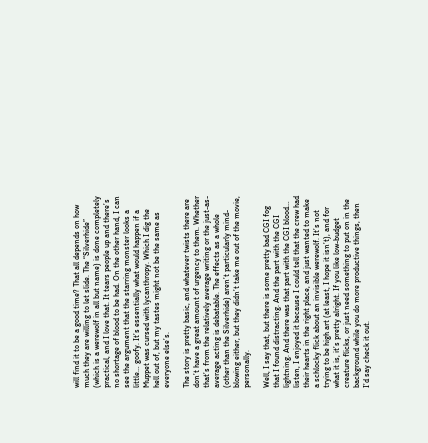will find it to be a good time? That all depends on how much they are willing to let slide. The “Silverhide” (which is a werewolf in all but name) is done completely practical, and I love that. It tears people up and there’s no shortage of blood to be had. On the other hand, I can see the argument that the starring monster looks a little… goofy. It’s essentially what would happen if a Muppet was cursed with lycanthropy. Which I dig the hell out of, but my tastes might not be the same as everyone else’s.

The story is pretty basic, and whatever twists there are don’t have a great amount of urgency to them. Whether that’s from the relatively average writing or the just-as-average acting is debatable. The effects as a whole (other than the Silverhide) aren’t particularly mind-blowing either, but they didn’t take me out of the movie, personally.

Well, I say that, but there is some pretty bad CGI fog that I found distracting. And the part with the CGI lightning. And there was that part with the CGI blood… listen, I enjoyed it because I could tell that the crew had their hearts in the right place, and just wanted to make a schlocky flick about an invisible werewolf. It’s not trying to be high art (at least, I hope it isn’t), and for what it is, it’s pretty alright. If you like low-budget creature flicks, or just need something to put on in the background while you do more productive things, then I’d say check it out.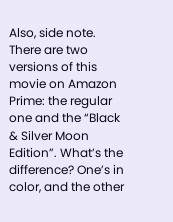Also, side note. There are two versions of this movie on Amazon Prime: the regular one and the “Black & Silver Moon Edition”. What’s the difference? One’s in color, and the other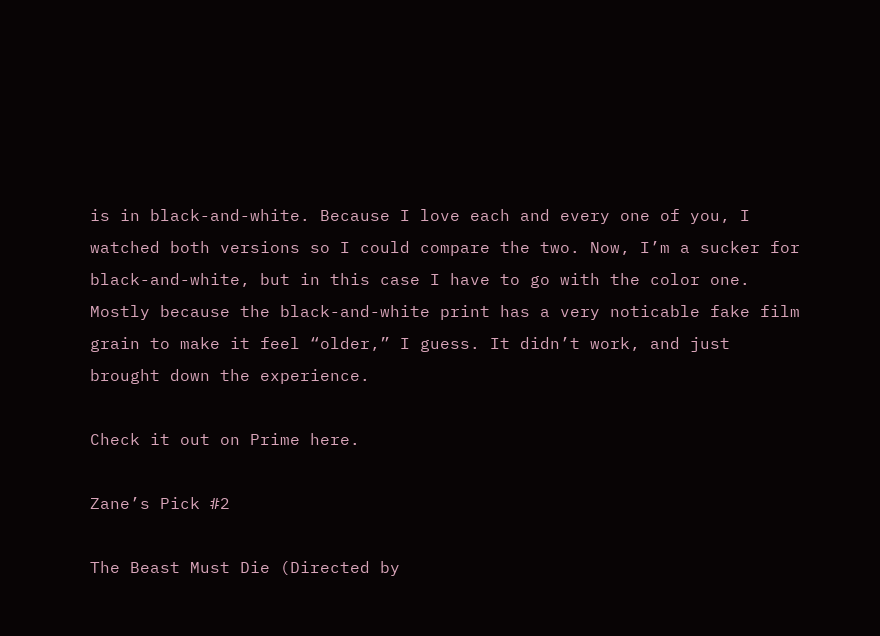is in black-and-white. Because I love each and every one of you, I watched both versions so I could compare the two. Now, I’m a sucker for black-and-white, but in this case I have to go with the color one. Mostly because the black-and-white print has a very noticable fake film grain to make it feel “older,” I guess. It didn’t work, and just brought down the experience.

Check it out on Prime here.

Zane’s Pick #2

The Beast Must Die (Directed by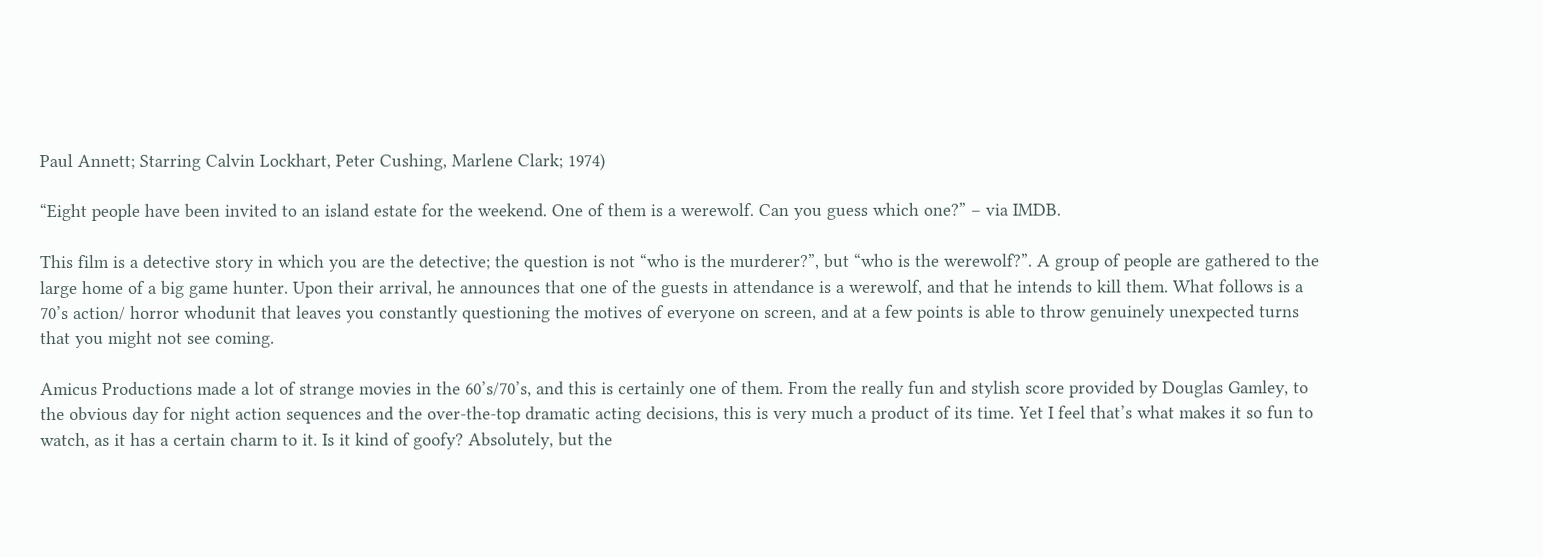Paul Annett; Starring Calvin Lockhart, Peter Cushing, Marlene Clark; 1974)

“Eight people have been invited to an island estate for the weekend. One of them is a werewolf. Can you guess which one?” – via IMDB.

This film is a detective story in which you are the detective; the question is not “who is the murderer?”, but “who is the werewolf?”. A group of people are gathered to the large home of a big game hunter. Upon their arrival, he announces that one of the guests in attendance is a werewolf, and that he intends to kill them. What follows is a 70’s action/ horror whodunit that leaves you constantly questioning the motives of everyone on screen, and at a few points is able to throw genuinely unexpected turns that you might not see coming.

Amicus Productions made a lot of strange movies in the 60’s/70’s, and this is certainly one of them. From the really fun and stylish score provided by Douglas Gamley, to the obvious day for night action sequences and the over-the-top dramatic acting decisions, this is very much a product of its time. Yet I feel that’s what makes it so fun to watch, as it has a certain charm to it. Is it kind of goofy? Absolutely, but the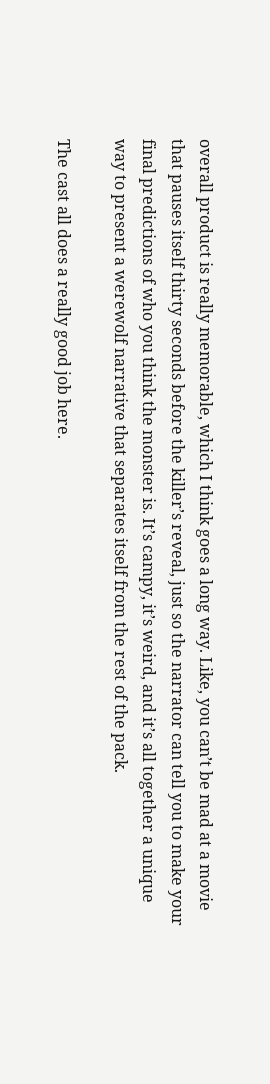overall product is really memorable, which I think goes a long way. Like, you can’t be mad at a movie that pauses itself thirty seconds before the killer’s reveal, just so the narrator can tell you to make your final predictions of who you think the monster is. It’s campy, it’s weird, and it’s all together a unique way to present a werewolf narrative that separates itself from the rest of the pack.

The cast all does a really good job here.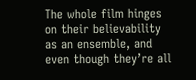The whole film hinges on their believability as an ensemble, and even though they’re all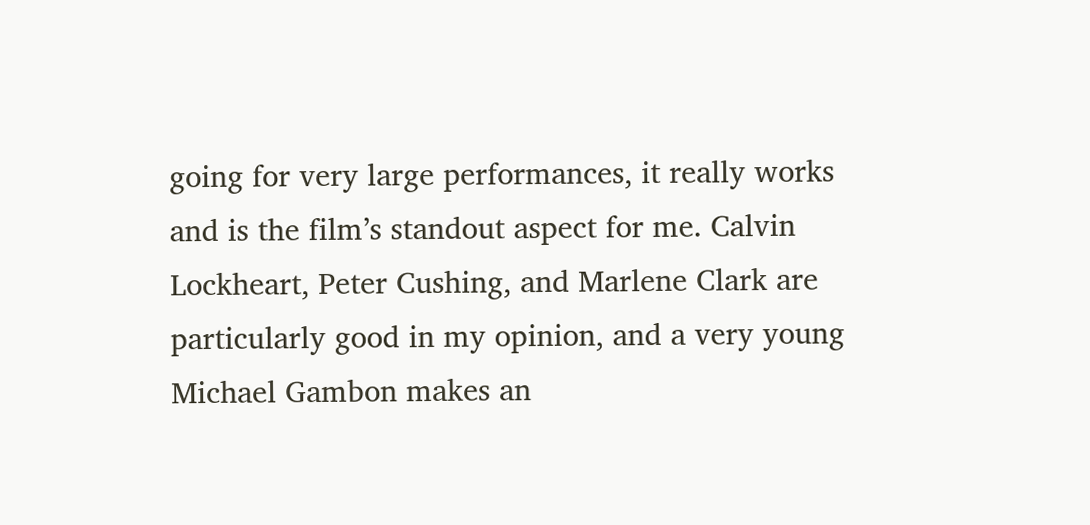going for very large performances, it really works and is the film’s standout aspect for me. Calvin Lockheart, Peter Cushing, and Marlene Clark are particularly good in my opinion, and a very young Michael Gambon makes an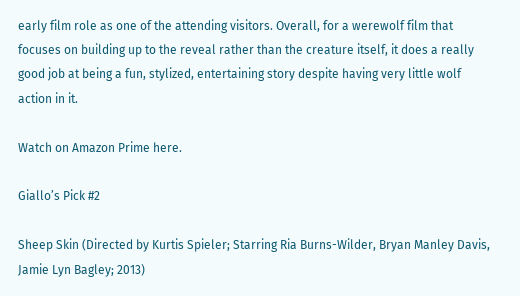early film role as one of the attending visitors. Overall, for a werewolf film that focuses on building up to the reveal rather than the creature itself, it does a really good job at being a fun, stylized, entertaining story despite having very little wolf action in it.

Watch on Amazon Prime here.

Giallo’s Pick #2

Sheep Skin (Directed by Kurtis Spieler; Starring Ria Burns-Wilder, Bryan Manley Davis, Jamie Lyn Bagley; 2013)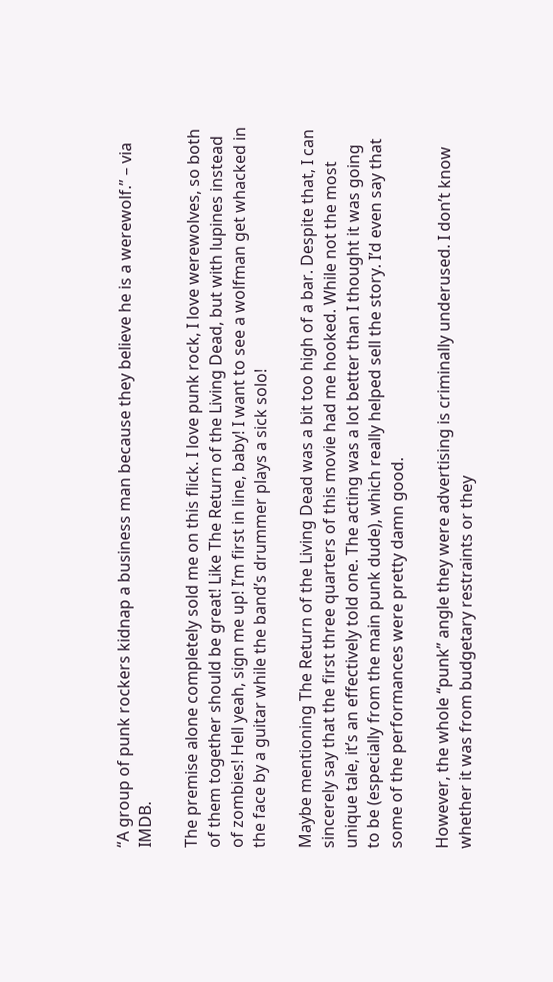“A group of punk rockers kidnap a business man because they believe he is a werewolf.” – via IMDB.

The premise alone completely sold me on this flick. I love punk rock, I love werewolves, so both of them together should be great! Like The Return of the Living Dead, but with lupines instead of zombies! Hell yeah, sign me up! I’m first in line, baby! I want to see a wolfman get whacked in the face by a guitar while the band’s drummer plays a sick solo!

Maybe mentioning The Return of the Living Dead was a bit too high of a bar. Despite that, I can sincerely say that the first three quarters of this movie had me hooked. While not the most unique tale, it’s an effectively told one. The acting was a lot better than I thought it was going to be (especially from the main punk dude), which really helped sell the story. I’d even say that some of the performances were pretty damn good.

However, the whole “punk” angle they were advertising is criminally underused. I don’t know whether it was from budgetary restraints or they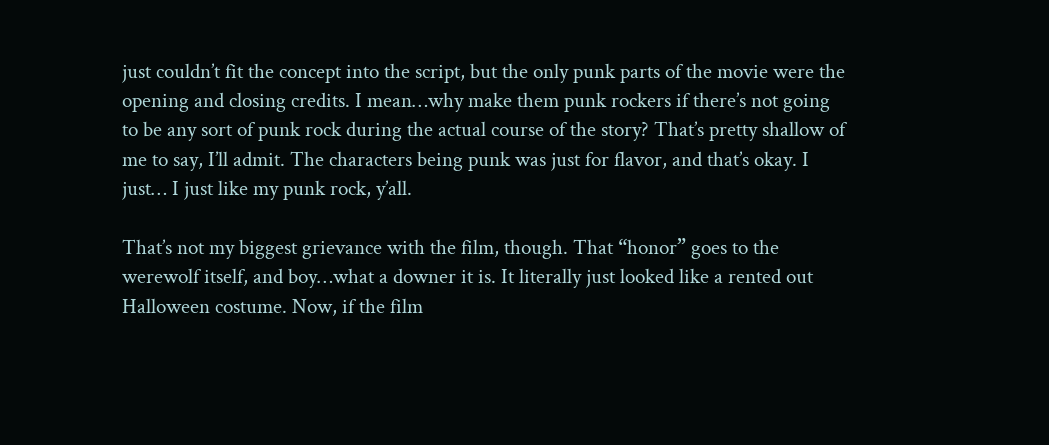just couldn’t fit the concept into the script, but the only punk parts of the movie were the opening and closing credits. I mean…why make them punk rockers if there’s not going to be any sort of punk rock during the actual course of the story? That’s pretty shallow of me to say, I’ll admit. The characters being punk was just for flavor, and that’s okay. I just… I just like my punk rock, y’all.

That’s not my biggest grievance with the film, though. That “honor” goes to the werewolf itself, and boy…what a downer it is. It literally just looked like a rented out Halloween costume. Now, if the film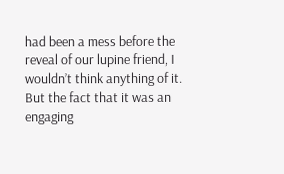had been a mess before the reveal of our lupine friend, I wouldn’t think anything of it. But the fact that it was an engaging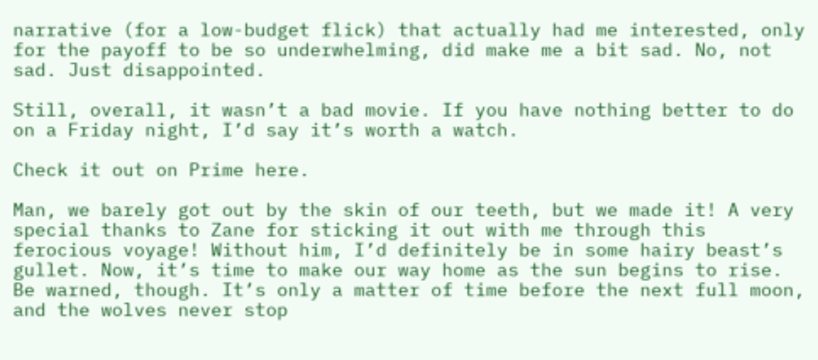narrative (for a low-budget flick) that actually had me interested, only for the payoff to be so underwhelming, did make me a bit sad. No, not sad. Just disappointed.

Still, overall, it wasn’t a bad movie. If you have nothing better to do on a Friday night, I’d say it’s worth a watch.

Check it out on Prime here.

Man, we barely got out by the skin of our teeth, but we made it! A very special thanks to Zane for sticking it out with me through this ferocious voyage! Without him, I’d definitely be in some hairy beast’s gullet. Now, it’s time to make our way home as the sun begins to rise. Be warned, though. It’s only a matter of time before the next full moon, and the wolves never stop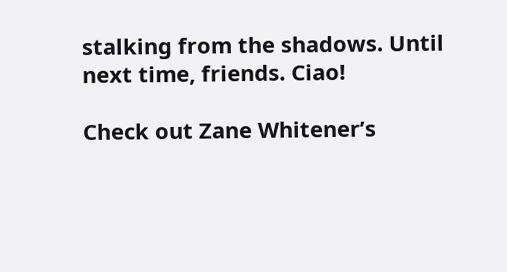stalking from the shadows. Until next time, friends. Ciao!

Check out Zane Whitener’s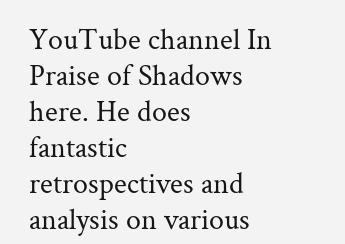YouTube channel In Praise of Shadows here. He does fantastic retrospectives and analysis on various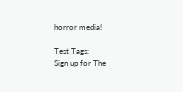horror media!

Test Tags:
Sign up for The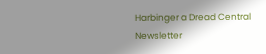Harbinger a Dread Central Newsletter